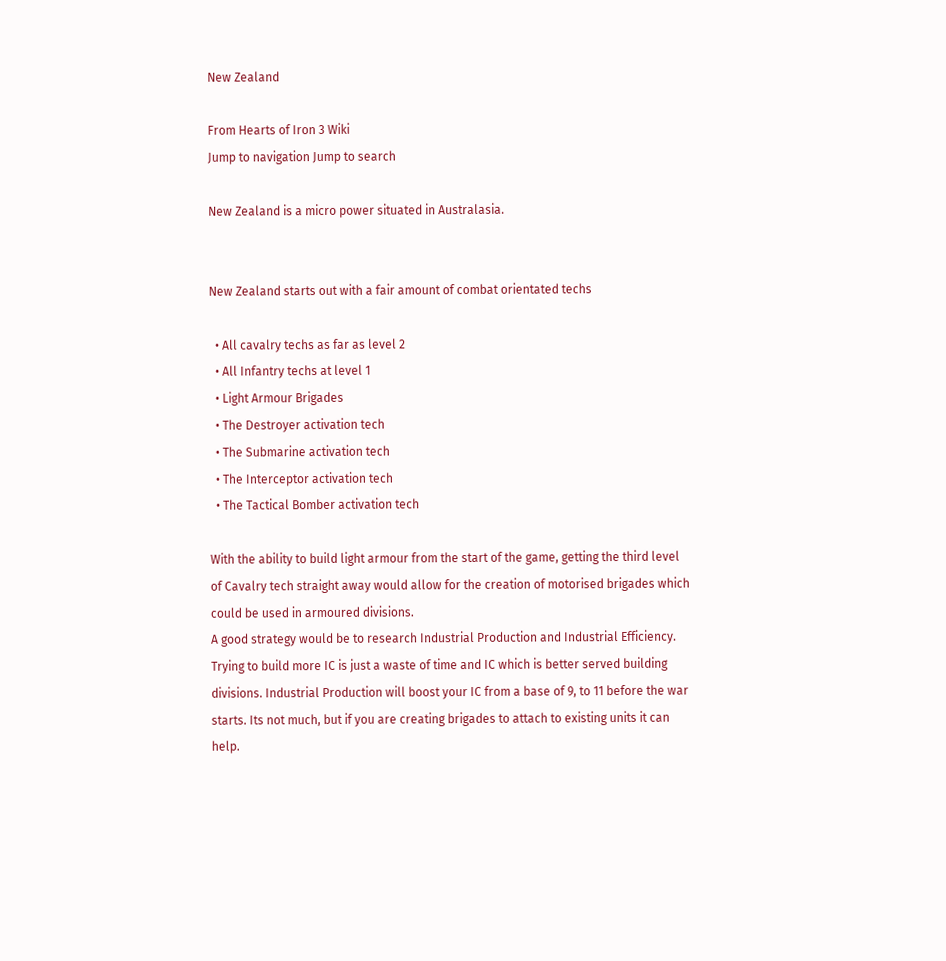New Zealand

From Hearts of Iron 3 Wiki
Jump to navigation Jump to search

New Zealand is a micro power situated in Australasia.


New Zealand starts out with a fair amount of combat orientated techs

  • All cavalry techs as far as level 2
  • All Infantry techs at level 1
  • Light Armour Brigades
  • The Destroyer activation tech
  • The Submarine activation tech
  • The Interceptor activation tech
  • The Tactical Bomber activation tech

With the ability to build light armour from the start of the game, getting the third level of Cavalry tech straight away would allow for the creation of motorised brigades which could be used in armoured divisions.
A good strategy would be to research Industrial Production and Industrial Efficiency. Trying to build more IC is just a waste of time and IC which is better served building divisions. Industrial Production will boost your IC from a base of 9, to 11 before the war starts. Its not much, but if you are creating brigades to attach to existing units it can help.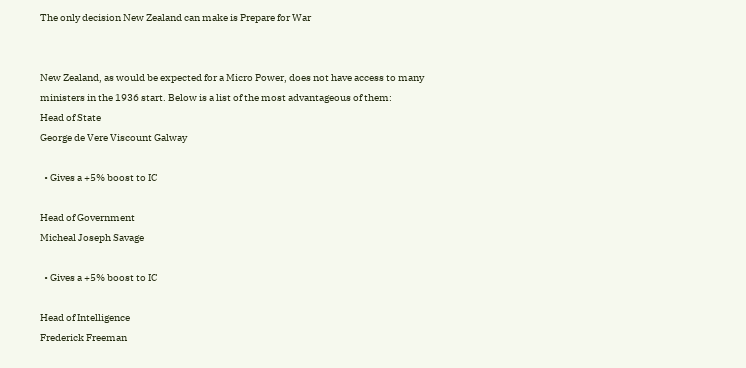The only decision New Zealand can make is Prepare for War


New Zealand, as would be expected for a Micro Power, does not have access to many ministers in the 1936 start. Below is a list of the most advantageous of them:
Head of State
George de Vere Viscount Galway

  • Gives a +5% boost to IC

Head of Government
Micheal Joseph Savage

  • Gives a +5% boost to IC

Head of Intelligence
Frederick Freeman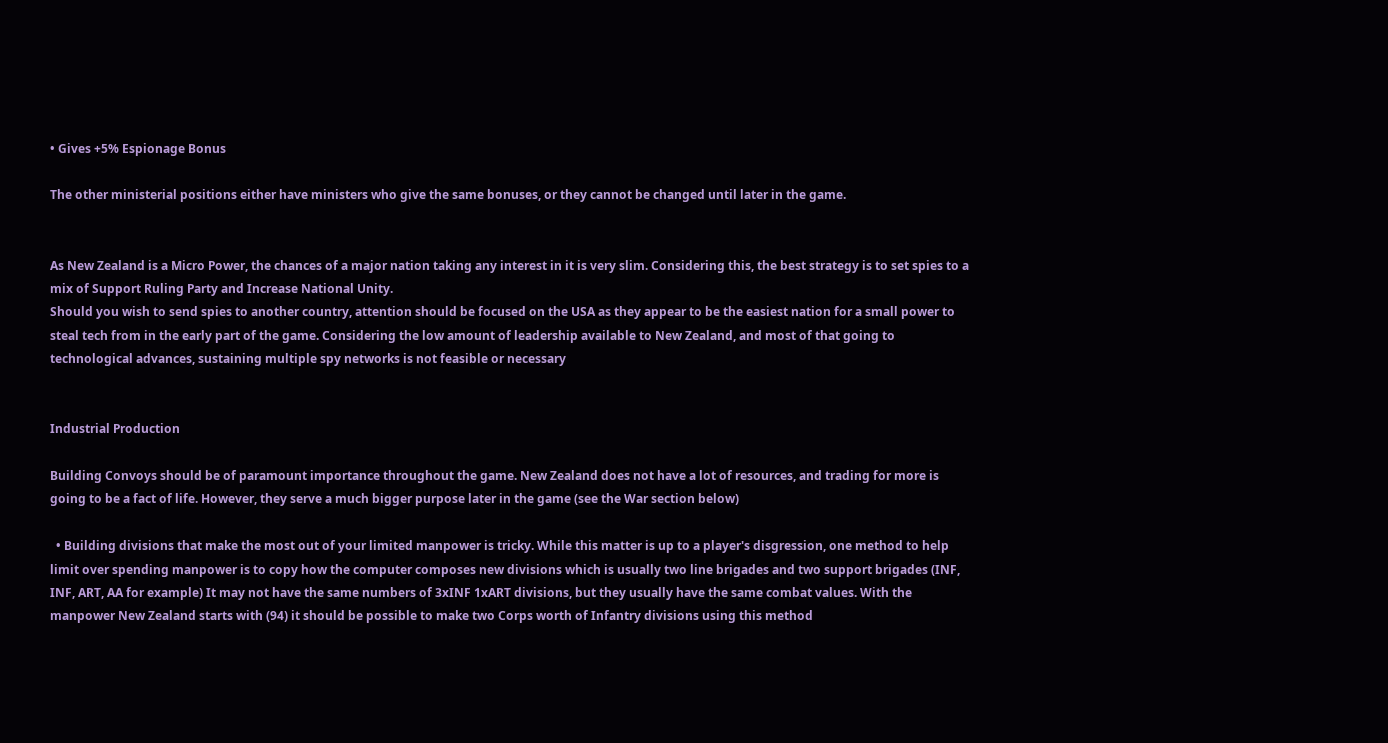• Gives +5% Espionage Bonus

The other ministerial positions either have ministers who give the same bonuses, or they cannot be changed until later in the game.


As New Zealand is a Micro Power, the chances of a major nation taking any interest in it is very slim. Considering this, the best strategy is to set spies to a mix of Support Ruling Party and Increase National Unity.
Should you wish to send spies to another country, attention should be focused on the USA as they appear to be the easiest nation for a small power to steal tech from in the early part of the game. Considering the low amount of leadership available to New Zealand, and most of that going to technological advances, sustaining multiple spy networks is not feasible or necessary


Industrial Production

Building Convoys should be of paramount importance throughout the game. New Zealand does not have a lot of resources, and trading for more is going to be a fact of life. However, they serve a much bigger purpose later in the game (see the War section below)

  • Building divisions that make the most out of your limited manpower is tricky. While this matter is up to a player's disgression, one method to help limit over spending manpower is to copy how the computer composes new divisions which is usually two line brigades and two support brigades (INF, INF, ART, AA for example) It may not have the same numbers of 3xINF 1xART divisions, but they usually have the same combat values. With the manpower New Zealand starts with (94) it should be possible to make two Corps worth of Infantry divisions using this method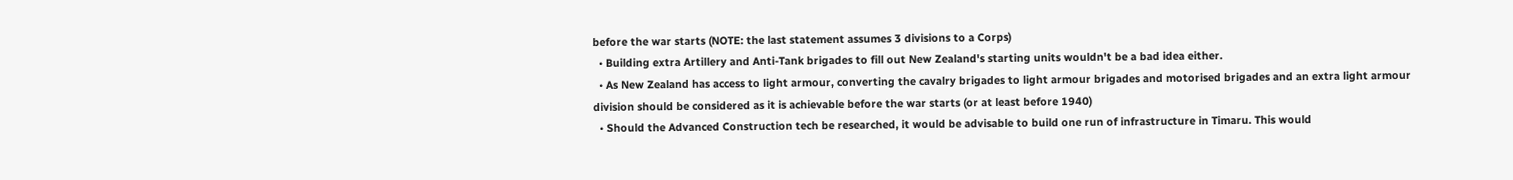before the war starts (NOTE: the last statement assumes 3 divisions to a Corps)
  • Building extra Artillery and Anti-Tank brigades to fill out New Zealand's starting units wouldn't be a bad idea either.
  • As New Zealand has access to light armour, converting the cavalry brigades to light armour brigades and motorised brigades and an extra light armour division should be considered as it is achievable before the war starts (or at least before 1940)
  • Should the Advanced Construction tech be researched, it would be advisable to build one run of infrastructure in Timaru. This would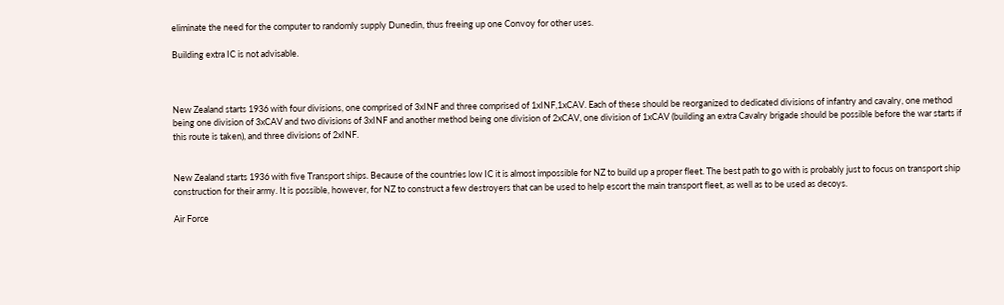eliminate the need for the computer to randomly supply Dunedin, thus freeing up one Convoy for other uses.

Building extra IC is not advisable.



New Zealand starts 1936 with four divisions, one comprised of 3xINF and three comprised of 1xINF,1xCAV. Each of these should be reorganized to dedicated divisions of infantry and cavalry, one method being one division of 3xCAV and two divisions of 3xINF and another method being one division of 2xCAV, one division of 1xCAV (building an extra Cavalry brigade should be possible before the war starts if this route is taken), and three divisions of 2xINF.


New Zealand starts 1936 with five Transport ships. Because of the countries low IC it is almost impossible for NZ to build up a proper fleet. The best path to go with is probably just to focus on transport ship construction for their army. It is possible, however, for NZ to construct a few destroyers that can be used to help escort the main transport fleet, as well as to be used as decoys.

Air Force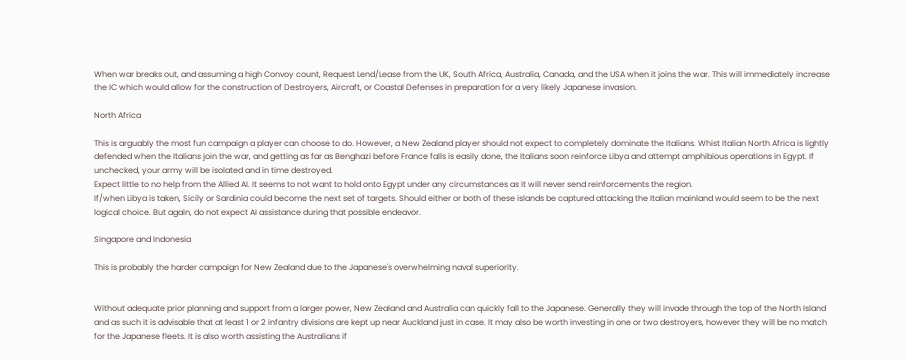When war breaks out, and assuming a high Convoy count, Request Lend/Lease from the UK, South Africa, Australia, Canada, and the USA when it joins the war. This will immediately increase the IC which would allow for the construction of Destroyers, Aircraft, or Coastal Defenses in preparation for a very likely Japanese invasion.

North Africa

This is arguably the most fun campaign a player can choose to do. However, a New Zealand player should not expect to completely dominate the Italians. Whist Italian North Africa is lightly defended when the Italians join the war, and getting as far as Benghazi before France falls is easily done, the Italians soon reinforce Libya and attempt amphibious operations in Egypt. If unchecked, your army will be isolated and in time destroyed.
Expect little to no help from the Allied AI. It seems to not want to hold onto Egypt under any circumstances as it will never send reinforcements the region.
If/when Libya is taken, Sicily or Sardinia could become the next set of targets. Should either or both of these islands be captured attacking the Italian mainland would seem to be the next logical choice. But again, do not expect AI assistance during that possible endeavor.

Singapore and Indonesia

This is probably the harder campaign for New Zealand due to the Japanese's overwhelming naval superiority.


Without adequate prior planning and support from a larger power, New Zealand and Australia can quickly fall to the Japanese. Generally they will invade through the top of the North Island and as such it is advisable that at least 1 or 2 infantry divisions are kept up near Auckland just in case. It may also be worth investing in one or two destroyers, however they will be no match for the Japanese fleets. It is also worth assisting the Australians if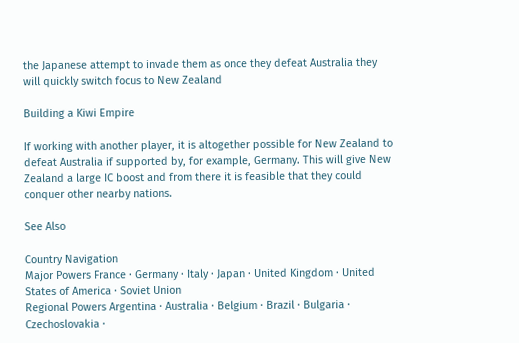the Japanese attempt to invade them as once they defeat Australia they will quickly switch focus to New Zealand

Building a Kiwi Empire

If working with another player, it is altogether possible for New Zealand to defeat Australia if supported by, for example, Germany. This will give New Zealand a large IC boost and from there it is feasible that they could conquer other nearby nations.

See Also

Country Navigation
Major Powers France · Germany · Italy · Japan · United Kingdom · United States of America · Soviet Union
Regional Powers Argentina · Australia · Belgium · Brazil · Bulgaria · Czechoslovakia ·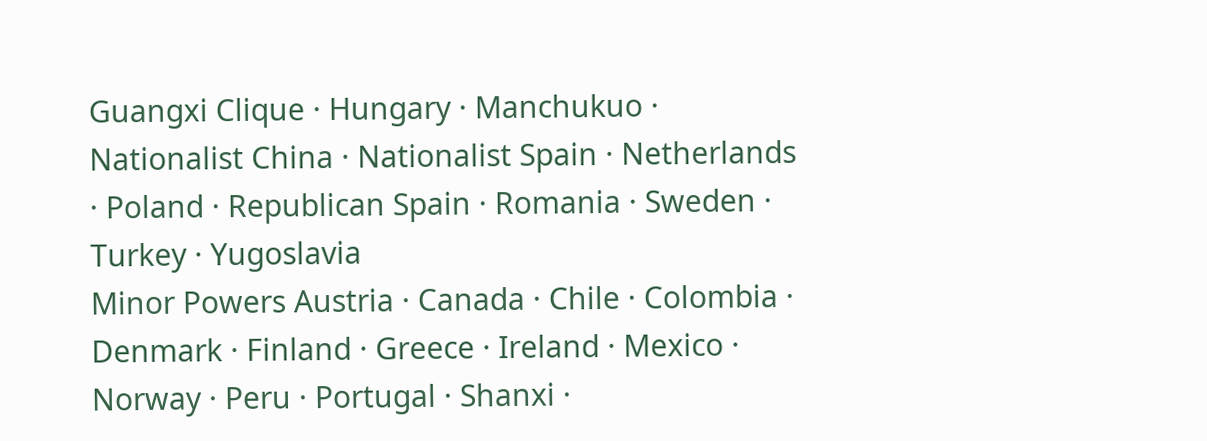Guangxi Clique · Hungary · Manchukuo · Nationalist China · Nationalist Spain · Netherlands · Poland · Republican Spain · Romania · Sweden · Turkey · Yugoslavia
Minor Powers Austria · Canada · Chile · Colombia · Denmark · Finland · Greece · Ireland · Mexico · Norway · Peru · Portugal · Shanxi ·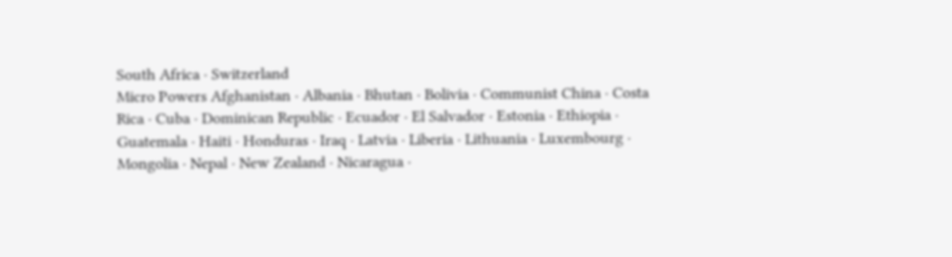South Africa · Switzerland
Micro Powers Afghanistan · Albania · Bhutan · Bolivia · Communist China · Costa Rica · Cuba · Dominican Republic · Ecuador · El Salvador · Estonia · Ethiopia · Guatemala · Haiti · Honduras · Iraq · Latvia · Liberia · Lithuania · Luxembourg · Mongolia · Nepal · New Zealand · Nicaragua ·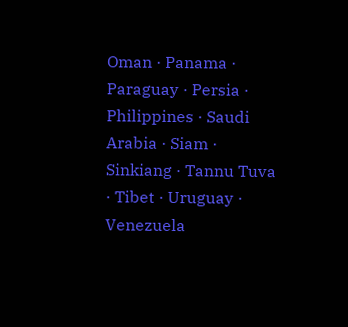Oman · Panama · Paraguay · Persia · Philippines · Saudi Arabia · Siam · Sinkiang · Tannu Tuva · Tibet · Uruguay · Venezuela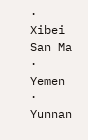· Xibei San Ma · Yemen · Yunnan